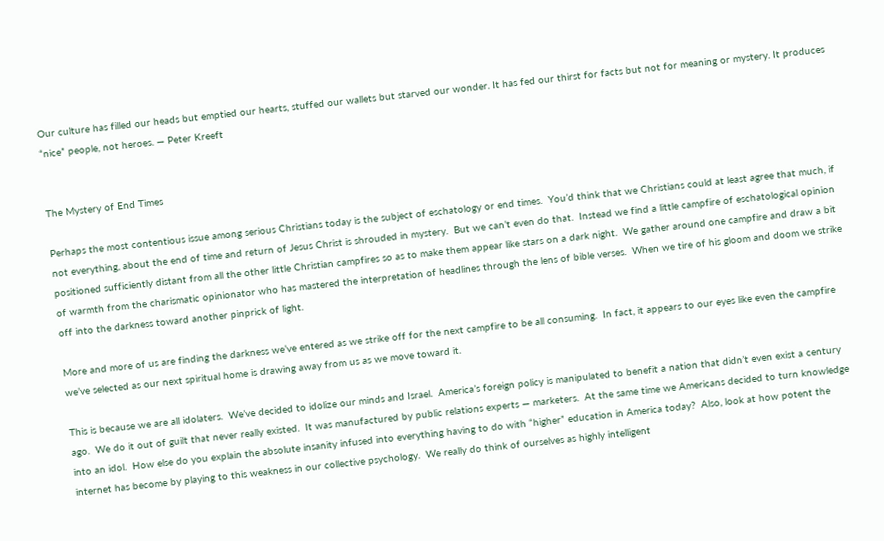Our culture has filled our heads but emptied our hearts, stuffed our wallets but starved our wonder. It has fed our thirst for facts but not for meaning or mystery. It produces “nice” people, not heroes. — Peter Kreeft


The Mystery of End Times

Perhaps the most contentious issue among serious Christians today is the subject of eschatology or end times.  You’d think that we Christians could at least agree that much, if not everything, about the end of time and return of Jesus Christ is shrouded in mystery.  But we can’t even do that.  Instead we find a little campfire of eschatological opinion positioned sufficiently distant from all the other little Christian campfires so as to make them appear like stars on a dark night.  We gather around one campfire and draw a bit of warmth from the charismatic opinionator who has mastered the interpretation of headlines through the lens of bible verses.  When we tire of his gloom and doom we strike off into the darkness toward another pinprick of light.

More and more of us are finding the darkness we’ve entered as we strike off for the next campfire to be all consuming.  In fact, it appears to our eyes like even the campfire we’ve selected as our next spiritual home is drawing away from us as we move toward it.

This is because we are all idolaters.  We’ve decided to idolize our minds and Israel.  America’s foreign policy is manipulated to benefit a nation that didn’t even exist a century ago.  We do it out of guilt that never really existed.  It was manufactured by public relations experts — marketers.  At the same time we Americans decided to turn knowledge into an idol.  How else do you explain the absolute insanity infused into everything having to do with “higher” education in America today?  Also, look at how potent the internet has become by playing to this weakness in our collective psychology.  We really do think of ourselves as highly intelligent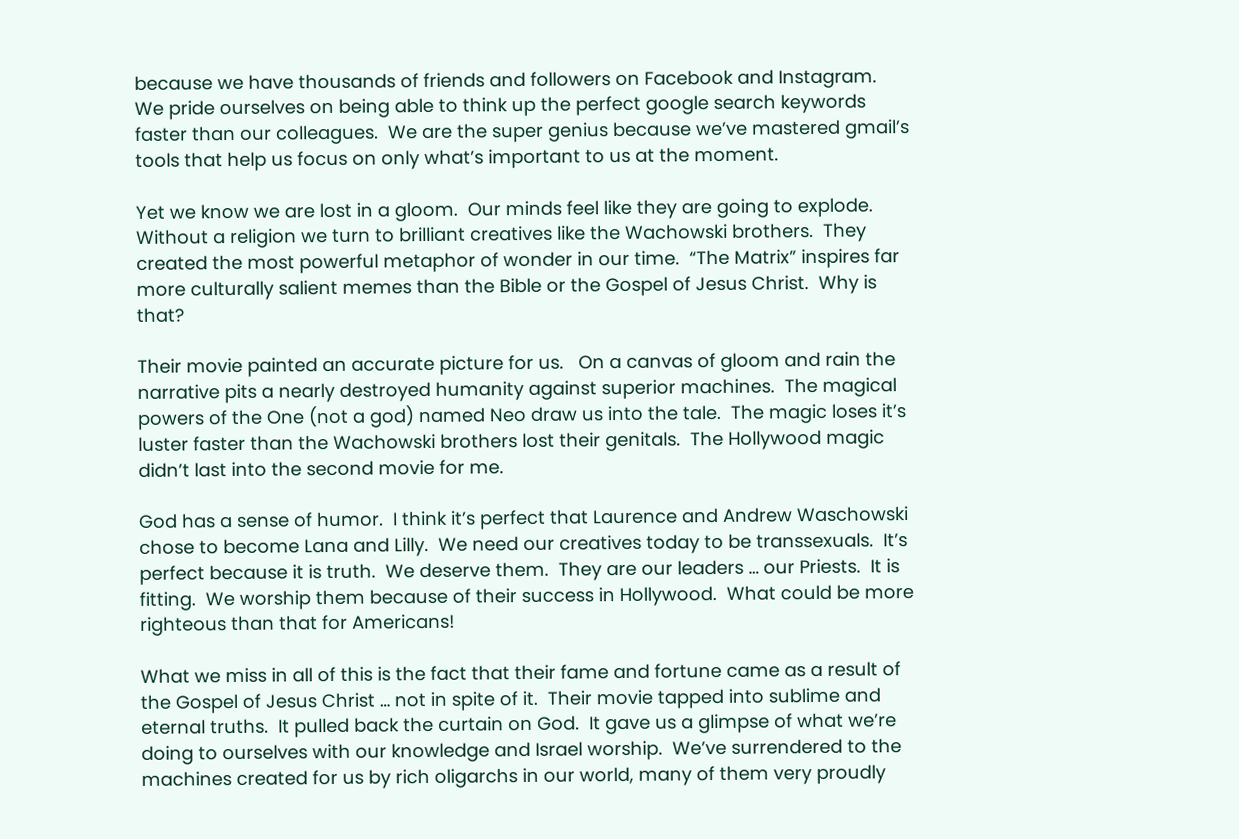because we have thousands of friends and followers on Facebook and Instagram.  We pride ourselves on being able to think up the perfect google search keywords faster than our colleagues.  We are the super genius because we’ve mastered gmail’s tools that help us focus on only what’s important to us at the moment.

Yet we know we are lost in a gloom.  Our minds feel like they are going to explode.  Without a religion we turn to brilliant creatives like the Wachowski brothers.  They created the most powerful metaphor of wonder in our time.  “The Matrix” inspires far more culturally salient memes than the Bible or the Gospel of Jesus Christ.  Why is that?

Their movie painted an accurate picture for us.   On a canvas of gloom and rain the narrative pits a nearly destroyed humanity against superior machines.  The magical powers of the One (not a god) named Neo draw us into the tale.  The magic loses it’s luster faster than the Wachowski brothers lost their genitals.  The Hollywood magic didn’t last into the second movie for me.

God has a sense of humor.  I think it’s perfect that Laurence and Andrew Waschowski chose to become Lana and Lilly.  We need our creatives today to be transsexuals.  It’s perfect because it is truth.  We deserve them.  They are our leaders … our Priests.  It is fitting.  We worship them because of their success in Hollywood.  What could be more righteous than that for Americans!

What we miss in all of this is the fact that their fame and fortune came as a result of the Gospel of Jesus Christ … not in spite of it.  Their movie tapped into sublime and eternal truths.  It pulled back the curtain on God.  It gave us a glimpse of what we’re doing to ourselves with our knowledge and Israel worship.  We’ve surrendered to the machines created for us by rich oligarchs in our world, many of them very proudly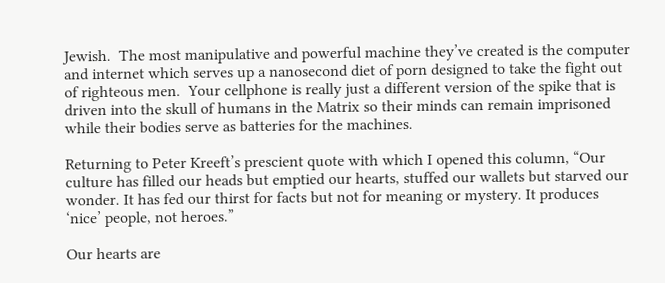Jewish.  The most manipulative and powerful machine they’ve created is the computer and internet which serves up a nanosecond diet of porn designed to take the fight out of righteous men.  Your cellphone is really just a different version of the spike that is driven into the skull of humans in the Matrix so their minds can remain imprisoned while their bodies serve as batteries for the machines.

Returning to Peter Kreeft’s prescient quote with which I opened this column, “Our culture has filled our heads but emptied our hearts, stuffed our wallets but starved our wonder. It has fed our thirst for facts but not for meaning or mystery. It produces ‘nice’ people, not heroes.”

Our hearts are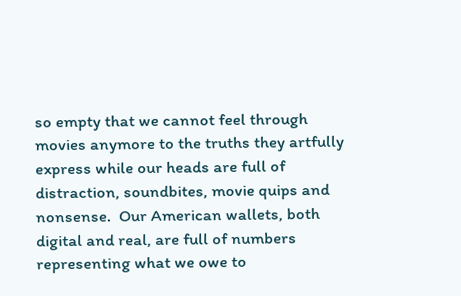so empty that we cannot feel through movies anymore to the truths they artfully express while our heads are full of distraction, soundbites, movie quips and nonsense.  Our American wallets, both digital and real, are full of numbers representing what we owe to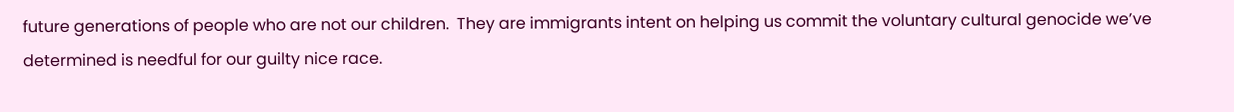future generations of people who are not our children.  They are immigrants intent on helping us commit the voluntary cultural genocide we’ve determined is needful for our guilty nice race.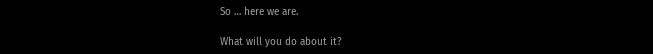So … here we are.

What will you do about it?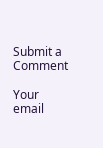Submit a Comment

Your email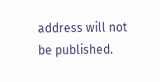address will not be published.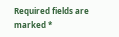Required fields are marked *